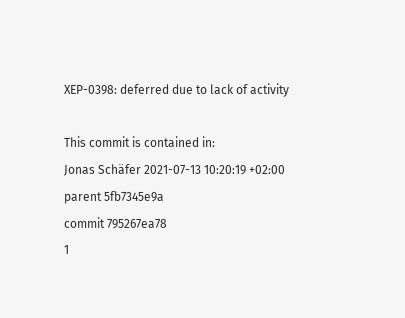XEP-0398: deferred due to lack of activity

This commit is contained in:
Jonas Schäfer 2021-07-13 10:20:19 +02:00
parent 5fb7345e9a
commit 795267ea78
1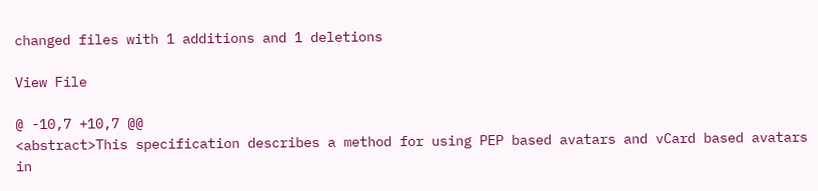changed files with 1 additions and 1 deletions

View File

@ -10,7 +10,7 @@
<abstract>This specification describes a method for using PEP based avatars and vCard based avatars in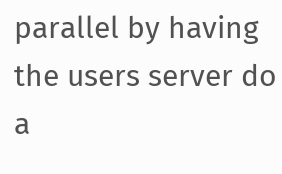parallel by having the users server do a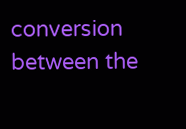conversion between the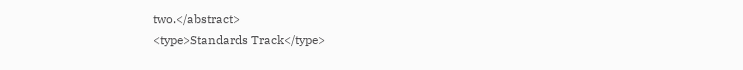two.</abstract>
<type>Standards Track</type>